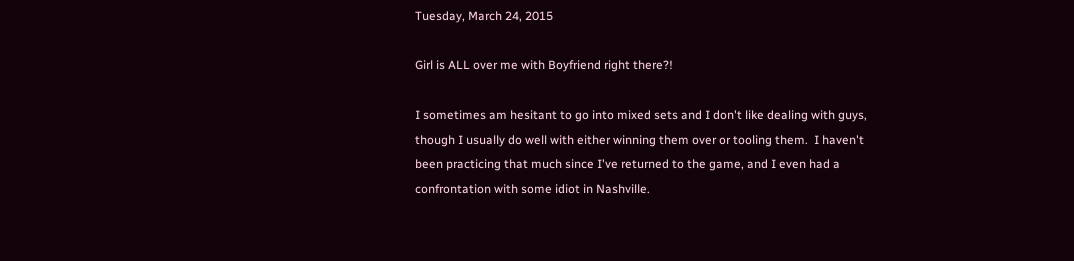Tuesday, March 24, 2015

Girl is ALL over me with Boyfriend right there?!

I sometimes am hesitant to go into mixed sets and I don't like dealing with guys, though I usually do well with either winning them over or tooling them.  I haven't been practicing that much since I've returned to the game, and I even had a confrontation with some idiot in Nashville.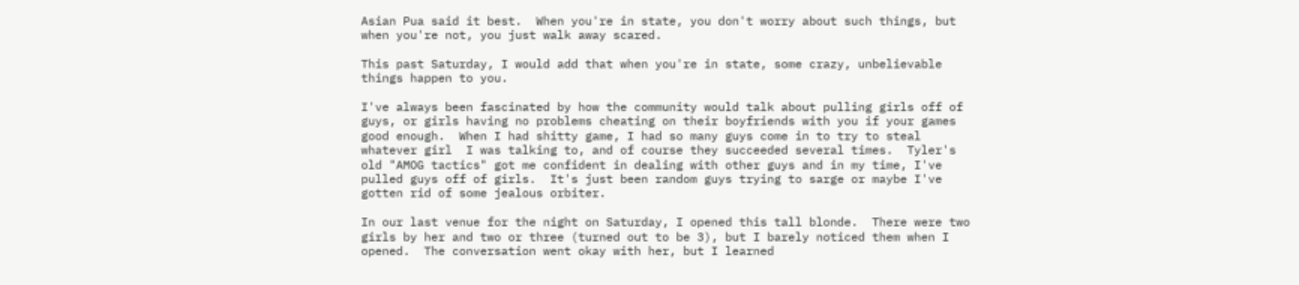Asian Pua said it best.  When you're in state, you don't worry about such things, but when you're not, you just walk away scared.

This past Saturday, I would add that when you're in state, some crazy, unbelievable things happen to you.

I've always been fascinated by how the community would talk about pulling girls off of guys, or girls having no problems cheating on their boyfriends with you if your games good enough.  When I had shitty game, I had so many guys come in to try to steal whatever girl  I was talking to, and of course they succeeded several times.  Tyler's old "AMOG tactics" got me confident in dealing with other guys and in my time, I've pulled guys off of girls.  It's just been random guys trying to sarge or maybe I've gotten rid of some jealous orbiter.

In our last venue for the night on Saturday, I opened this tall blonde.  There were two girls by her and two or three (turned out to be 3), but I barely noticed them when I opened.  The conversation went okay with her, but I learned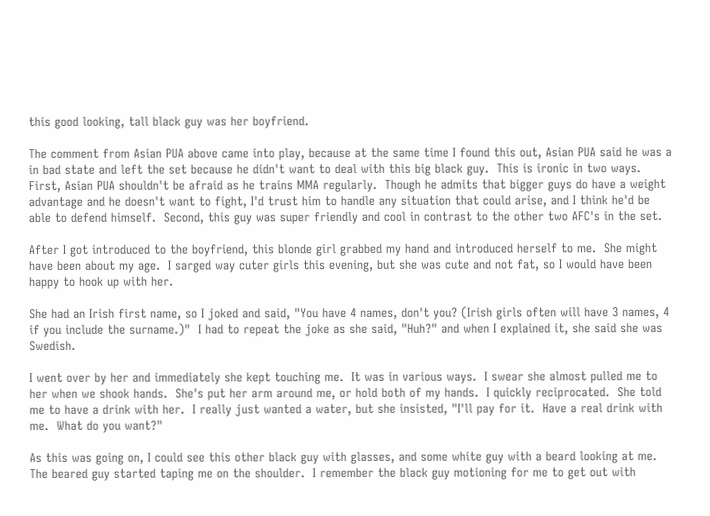this good looking, tall black guy was her boyfriend.

The comment from Asian PUA above came into play, because at the same time I found this out, Asian PUA said he was a in bad state and left the set because he didn't want to deal with this big black guy.  This is ironic in two ways.  First, Asian PUA shouldn't be afraid as he trains MMA regularly.  Though he admits that bigger guys do have a weight advantage and he doesn't want to fight, I'd trust him to handle any situation that could arise, and I think he'd be able to defend himself.  Second, this guy was super friendly and cool in contrast to the other two AFC's in the set.

After I got introduced to the boyfriend, this blonde girl grabbed my hand and introduced herself to me.  She might have been about my age.  I sarged way cuter girls this evening, but she was cute and not fat, so I would have been happy to hook up with her.

She had an Irish first name, so I joked and said, "You have 4 names, don't you? (Irish girls often will have 3 names, 4 if you include the surname.)"  I had to repeat the joke as she said, "Huh?" and when I explained it, she said she was Swedish.

I went over by her and immediately she kept touching me.  It was in various ways.  I swear she almost pulled me to her when we shook hands.  She's put her arm around me, or hold both of my hands.  I quickly reciprocated.  She told me to have a drink with her.  I really just wanted a water, but she insisted, "I'll pay for it.  Have a real drink with me.  What do you want?"

As this was going on, I could see this other black guy with glasses, and some white guy with a beard looking at me.  The beared guy started taping me on the shoulder.  I remember the black guy motioning for me to get out with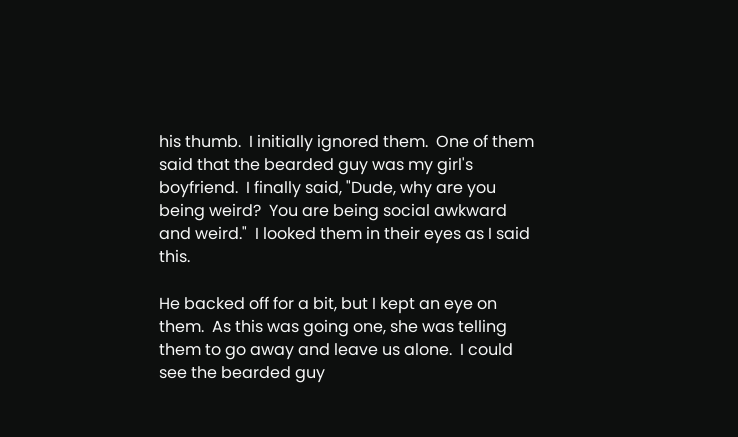his thumb.  I initially ignored them.  One of them said that the bearded guy was my girl's boyfriend.  I finally said, "Dude, why are you being weird?  You are being social awkward and weird."  I looked them in their eyes as I said this.

He backed off for a bit, but I kept an eye on them.  As this was going one, she was telling them to go away and leave us alone.  I could see the bearded guy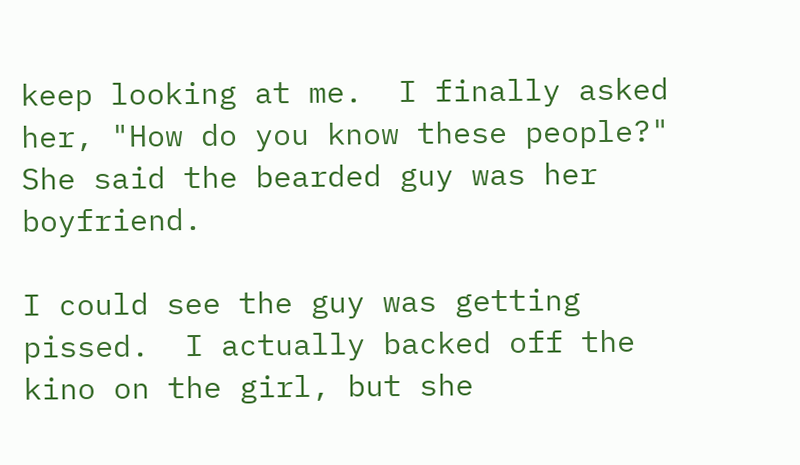keep looking at me.  I finally asked her, "How do you know these people?"  She said the bearded guy was her boyfriend.

I could see the guy was getting pissed.  I actually backed off the kino on the girl, but she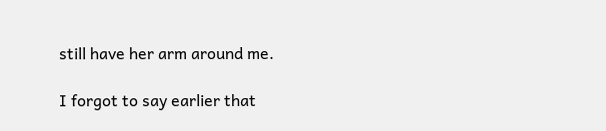still have her arm around me.

I forgot to say earlier that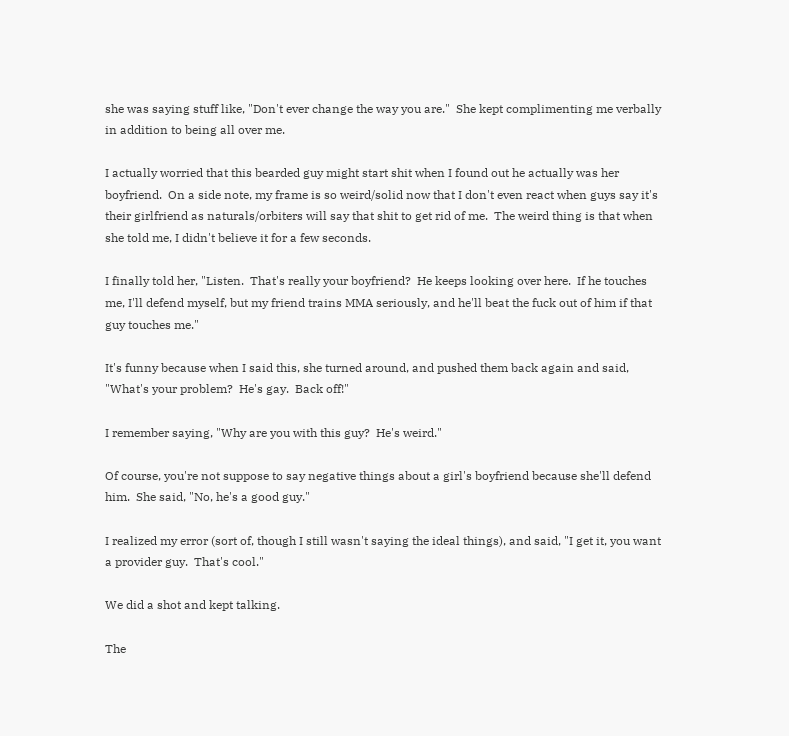she was saying stuff like, "Don't ever change the way you are."  She kept complimenting me verbally in addition to being all over me.

I actually worried that this bearded guy might start shit when I found out he actually was her boyfriend.  On a side note, my frame is so weird/solid now that I don't even react when guys say it's their girlfriend as naturals/orbiters will say that shit to get rid of me.  The weird thing is that when she told me, I didn't believe it for a few seconds.

I finally told her, "Listen.  That's really your boyfriend?  He keeps looking over here.  If he touches me, I'll defend myself, but my friend trains MMA seriously, and he'll beat the fuck out of him if that guy touches me."

It's funny because when I said this, she turned around, and pushed them back again and said, "What's your problem?  He's gay.  Back off!"

I remember saying, "Why are you with this guy?  He's weird."

Of course, you're not suppose to say negative things about a girl's boyfriend because she'll defend him.  She said, "No, he's a good guy."

I realized my error (sort of, though I still wasn't saying the ideal things), and said, "I get it, you want a provider guy.  That's cool."

We did a shot and kept talking.

The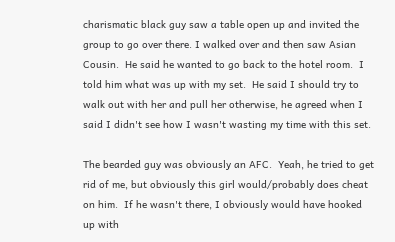charismatic black guy saw a table open up and invited the group to go over there. I walked over and then saw Asian Cousin.  He said he wanted to go back to the hotel room.  I told him what was up with my set.  He said I should try to walk out with her and pull her otherwise, he agreed when I said I didn't see how I wasn't wasting my time with this set.

The bearded guy was obviously an AFC.  Yeah, he tried to get rid of me, but obviously this girl would/probably does cheat on him.  If he wasn't there, I obviously would have hooked up with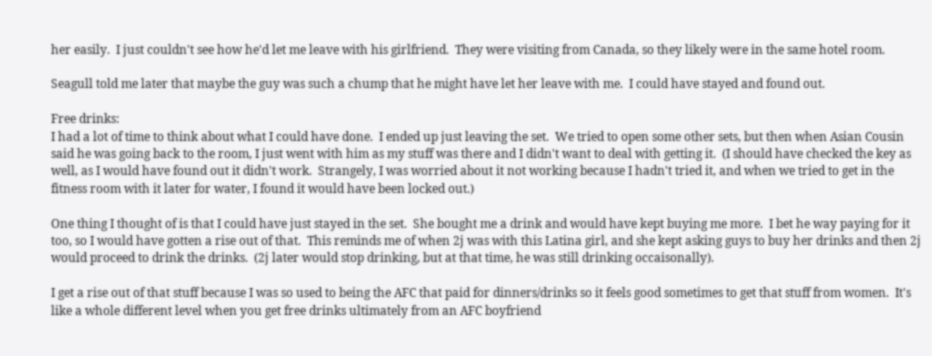her easily.  I just couldn't see how he'd let me leave with his girlfriend.  They were visiting from Canada, so they likely were in the same hotel room.

Seagull told me later that maybe the guy was such a chump that he might have let her leave with me.  I could have stayed and found out.

Free drinks:
I had a lot of time to think about what I could have done.  I ended up just leaving the set.  We tried to open some other sets, but then when Asian Cousin said he was going back to the room, I just went with him as my stuff was there and I didn't want to deal with getting it.  (I should have checked the key as well, as I would have found out it didn't work.  Strangely, I was worried about it not working because I hadn't tried it, and when we tried to get in the fitness room with it later for water, I found it would have been locked out.)

One thing I thought of is that I could have just stayed in the set.  She bought me a drink and would have kept buying me more.  I bet he way paying for it too, so I would have gotten a rise out of that.  This reminds me of when 2j was with this Latina girl, and she kept asking guys to buy her drinks and then 2j would proceed to drink the drinks.  (2j later would stop drinking, but at that time, he was still drinking occaisonally).

I get a rise out of that stuff because I was so used to being the AFC that paid for dinners/drinks so it feels good sometimes to get that stuff from women.  It's like a whole different level when you get free drinks ultimately from an AFC boyfriend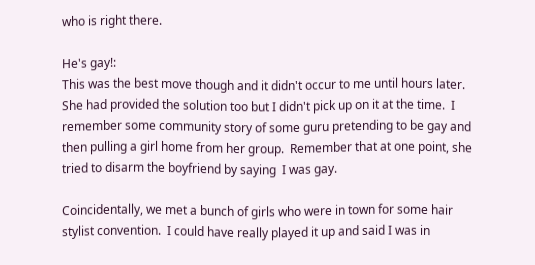who is right there.

He's gay!:
This was the best move though and it didn't occur to me until hours later.  She had provided the solution too but I didn't pick up on it at the time.  I remember some community story of some guru pretending to be gay and then pulling a girl home from her group.  Remember that at one point, she tried to disarm the boyfriend by saying  I was gay.

Coincidentally, we met a bunch of girls who were in town for some hair stylist convention.  I could have really played it up and said I was in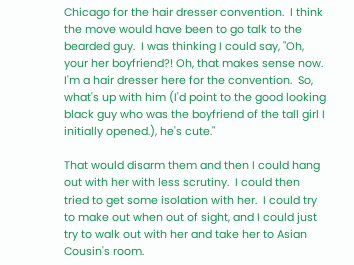Chicago for the hair dresser convention.  I think the move would have been to go talk to the bearded guy.  I was thinking I could say, "Oh, your her boyfriend?! Oh, that makes sense now.  I'm a hair dresser here for the convention.  So, what's up with him (I'd point to the good looking black guy who was the boyfriend of the tall girl I initially opened.), he's cute."

That would disarm them and then I could hang out with her with less scrutiny.  I could then tried to get some isolation with her.  I could try to make out when out of sight, and I could just try to walk out with her and take her to Asian Cousin's room.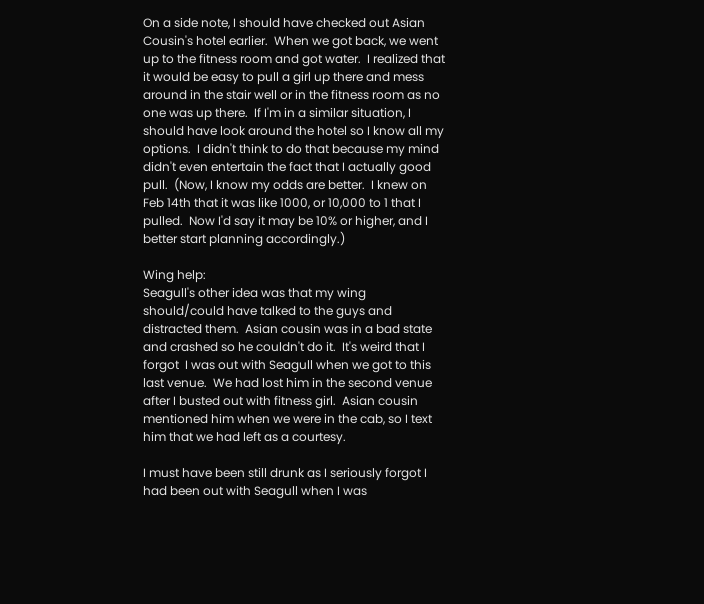On a side note, I should have checked out Asian Cousin's hotel earlier.  When we got back, we went up to the fitness room and got water.  I realized that it would be easy to pull a girl up there and mess around in the stair well or in the fitness room as no one was up there.  If I'm in a similar situation, I should have look around the hotel so I know all my options.  I didn't think to do that because my mind didn't even entertain the fact that I actually good pull.  (Now, I know my odds are better.  I knew on Feb 14th that it was like 1000, or 10,000 to 1 that I pulled.  Now I'd say it may be 10% or higher, and I better start planning accordingly.)

Wing help:
Seagull's other idea was that my wing should/could have talked to the guys and distracted them.  Asian cousin was in a bad state and crashed so he couldn't do it.  It's weird that I forgot  I was out with Seagull when we got to this last venue.  We had lost him in the second venue after I busted out with fitness girl.  Asian cousin mentioned him when we were in the cab, so I text him that we had left as a courtesy.

I must have been still drunk as I seriously forgot I had been out with Seagull when I was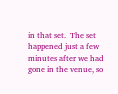in that set.  The set happened just a few minutes after we had gone in the venue, so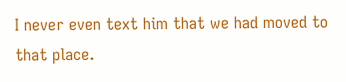I never even text him that we had moved to that place.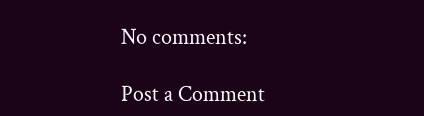No comments:

Post a Comment